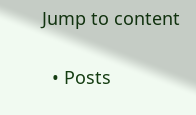Jump to content


  • Posts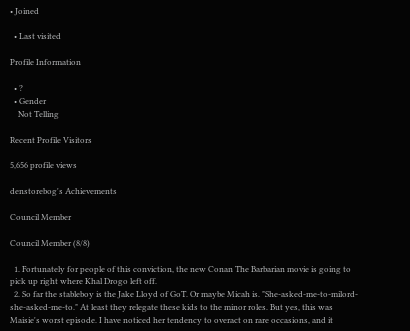• Joined

  • Last visited

Profile Information

  • ?
  • Gender
    Not Telling

Recent Profile Visitors

5,656 profile views

denstorebog's Achievements

Council Member

Council Member (8/8)

  1. Fortunately for people of this conviction, the new Conan The Barbarian movie is going to pick up right where Khal Drogo left off.
  2. So far the stableboy is the Jake Lloyd of GoT. Or maybe Micah is. "She-asked-me-to-milord-she-asked-me-to." At least they relegate these kids to the minor roles. But yes, this was Maisie's worst episode. I have noticed her tendency to overact on rare occasions, and it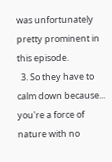was unfortunately pretty prominent in this episode.
  3. So they have to calm down because... you're a force of nature with no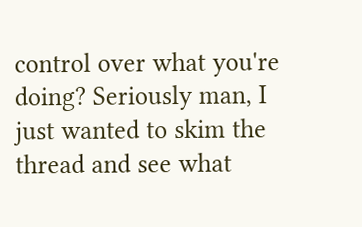control over what you're doing? Seriously man, I just wanted to skim the thread and see what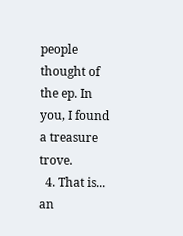people thought of the ep. In you, I found a treasure trove.
  4. That is... an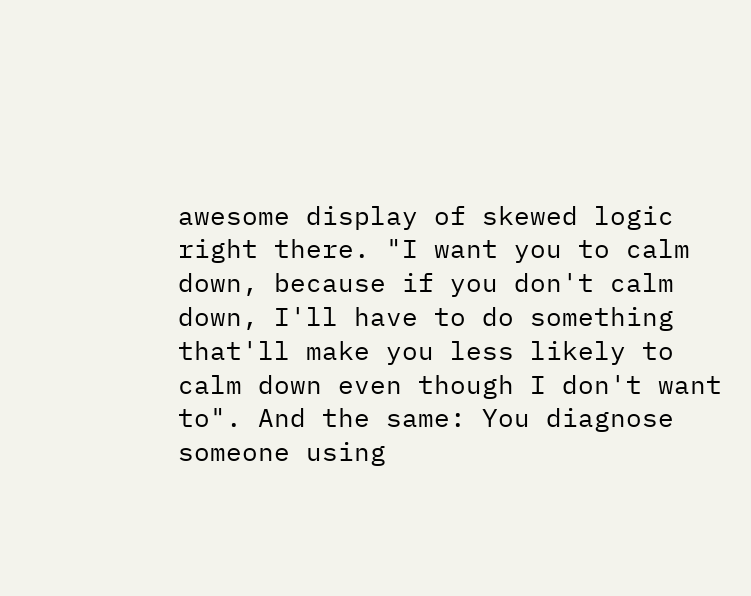awesome display of skewed logic right there. "I want you to calm down, because if you don't calm down, I'll have to do something that'll make you less likely to calm down even though I don't want to". And the same: You diagnose someone using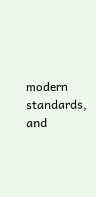modern standards, and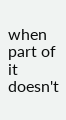when part of it doesn't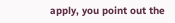apply, you point out the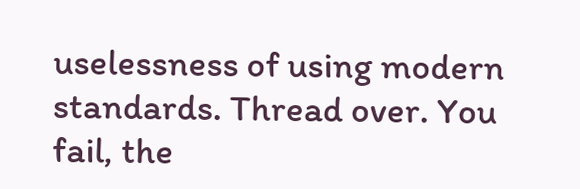uselessness of using modern standards. Thread over. You fail, the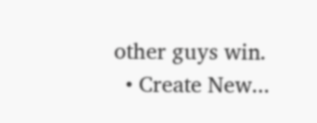other guys win.
  • Create New...